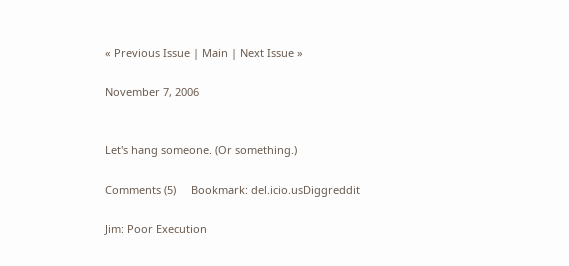« Previous Issue | Main | Next Issue »

November 7, 2006


Let's hang someone. (Or something.)

Comments (5)     Bookmark: del.icio.usDiggreddit

Jim: Poor Execution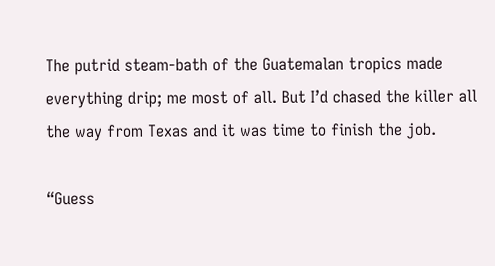The putrid steam-bath of the Guatemalan tropics made everything drip; me most of all. But I’d chased the killer all the way from Texas and it was time to finish the job.

“Guess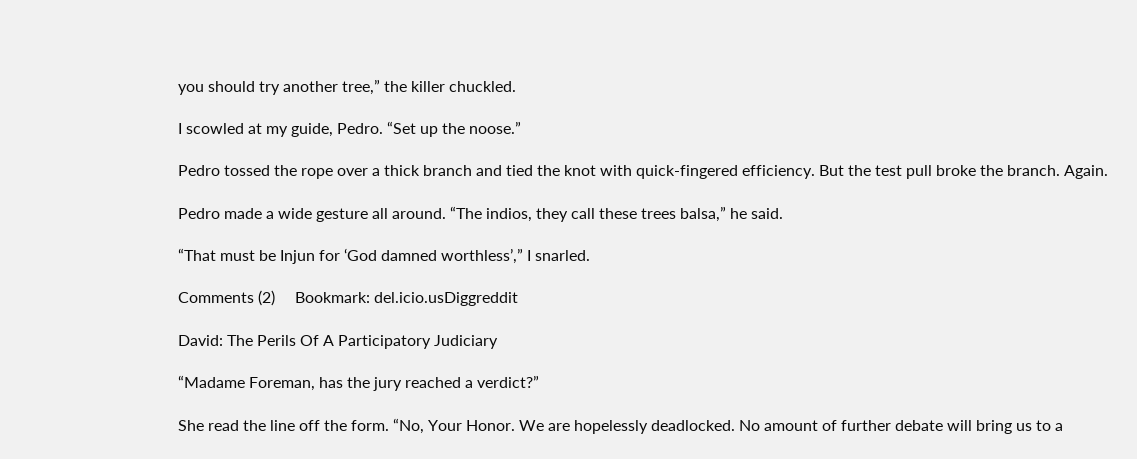you should try another tree,” the killer chuckled.

I scowled at my guide, Pedro. “Set up the noose.”

Pedro tossed the rope over a thick branch and tied the knot with quick-fingered efficiency. But the test pull broke the branch. Again.

Pedro made a wide gesture all around. “The indios, they call these trees balsa,” he said.

“That must be Injun for ‘God damned worthless’,” I snarled.

Comments (2)     Bookmark: del.icio.usDiggreddit

David: The Perils Of A Participatory Judiciary

“Madame Foreman, has the jury reached a verdict?”

She read the line off the form. “No, Your Honor. We are hopelessly deadlocked. No amount of further debate will bring us to a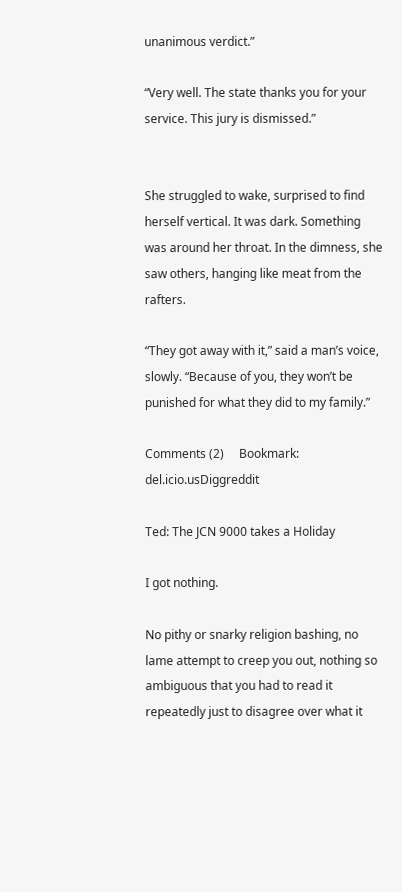unanimous verdict.”

“Very well. The state thanks you for your service. This jury is dismissed.”


She struggled to wake, surprised to find herself vertical. It was dark. Something was around her throat. In the dimness, she saw others, hanging like meat from the rafters.

“They got away with it,” said a man’s voice, slowly. “Because of you, they won’t be punished for what they did to my family.”

Comments (2)     Bookmark: del.icio.usDiggreddit

Ted: The JCN 9000 takes a Holiday

I got nothing.

No pithy or snarky religion bashing, no lame attempt to creep you out, nothing so ambiguous that you had to read it repeatedly just to disagree over what it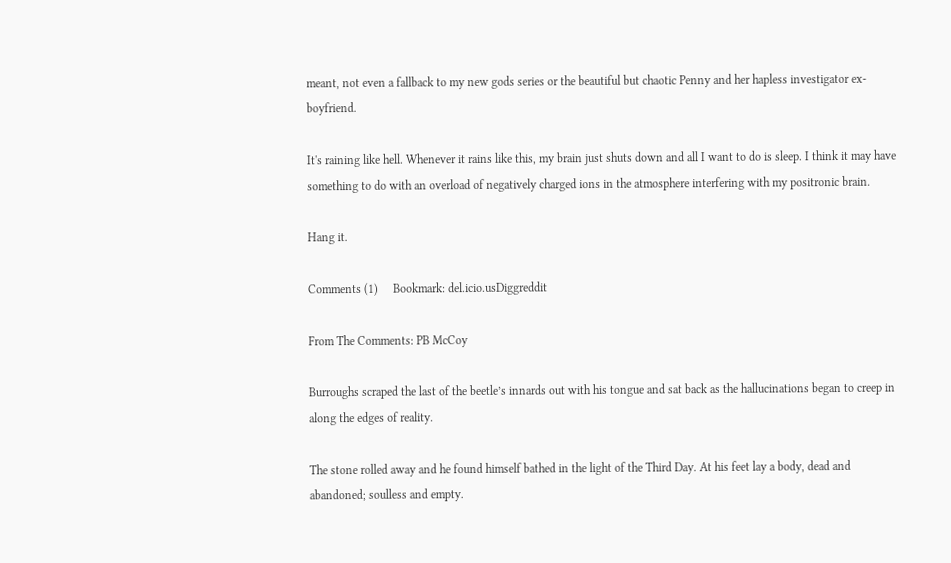meant, not even a fallback to my new gods series or the beautiful but chaotic Penny and her hapless investigator ex-boyfriend.

It's raining like hell. Whenever it rains like this, my brain just shuts down and all I want to do is sleep. I think it may have something to do with an overload of negatively charged ions in the atmosphere interfering with my positronic brain.

Hang it.

Comments (1)     Bookmark: del.icio.usDiggreddit

From The Comments: PB McCoy

Burroughs scraped the last of the beetle’s innards out with his tongue and sat back as the hallucinations began to creep in along the edges of reality.

The stone rolled away and he found himself bathed in the light of the Third Day. At his feet lay a body, dead and abandoned; soulless and empty.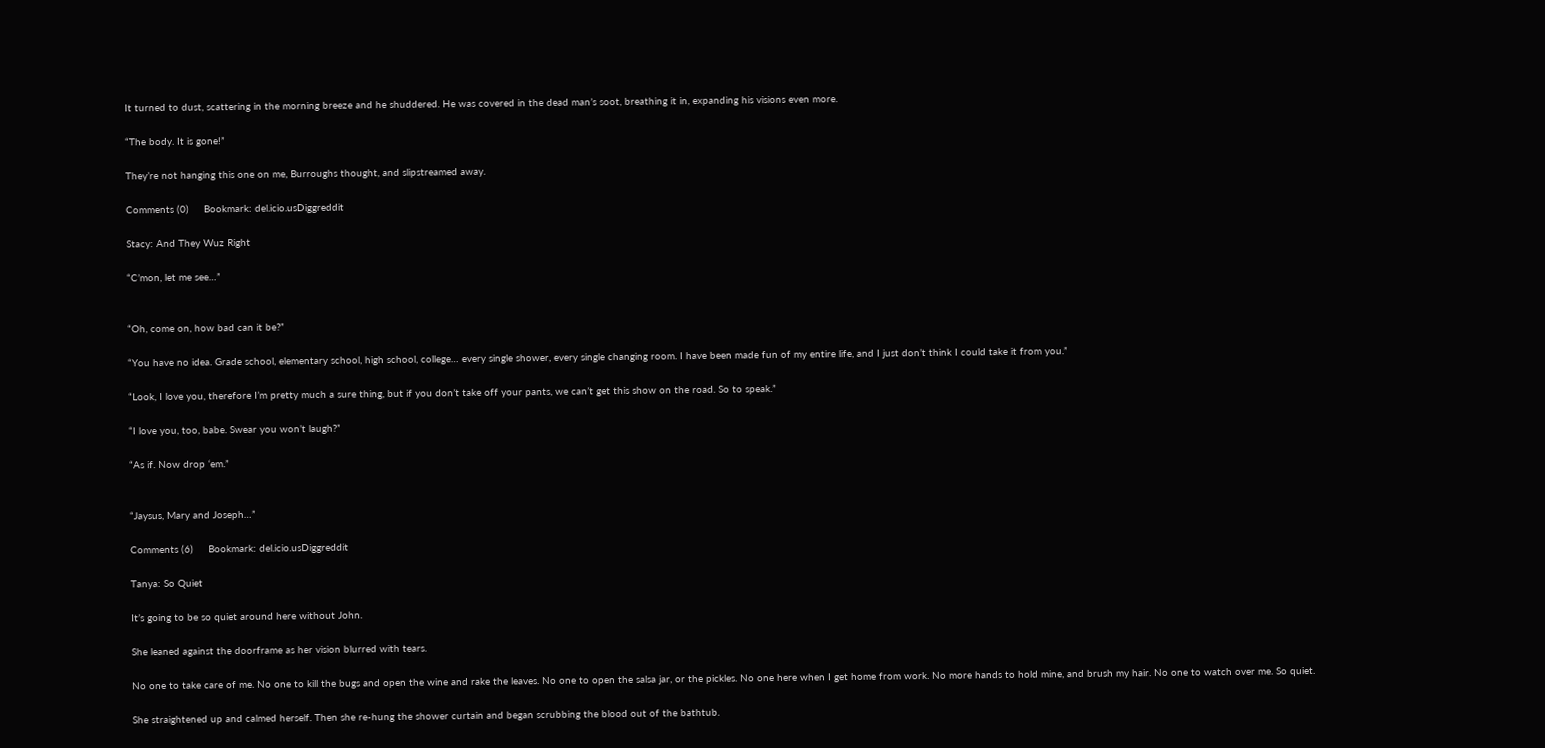It turned to dust, scattering in the morning breeze and he shuddered. He was covered in the dead man’s soot, breathing it in, expanding his visions even more.

“The body. It is gone!”

They’re not hanging this one on me, Burroughs thought, and slipstreamed away.

Comments (0)     Bookmark: del.icio.usDiggreddit

Stacy: And They Wuz Right

“C’mon, let me see…”


“Oh, come on, how bad can it be?”

“You have no idea. Grade school, elementary school, high school, college… every single shower, every single changing room. I have been made fun of my entire life, and I just don’t think I could take it from you.”

“Look, I love you, therefore I’m pretty much a sure thing, but if you don’t take off your pants, we can’t get this show on the road. So to speak.”

“I love you, too, babe. Swear you won’t laugh?”

“As if. Now drop ‘em.”


“Jaysus, Mary and Joseph…”

Comments (6)     Bookmark: del.icio.usDiggreddit

Tanya: So Quiet

It’s going to be so quiet around here without John.

She leaned against the doorframe as her vision blurred with tears.

No one to take care of me. No one to kill the bugs and open the wine and rake the leaves. No one to open the salsa jar, or the pickles. No one here when I get home from work. No more hands to hold mine, and brush my hair. No one to watch over me. So quiet.

She straightened up and calmed herself. Then she re-hung the shower curtain and began scrubbing the blood out of the bathtub.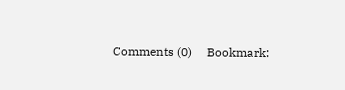Comments (0)     Bookmark: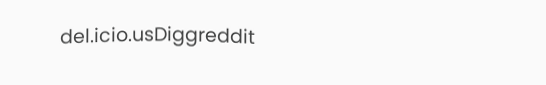del.icio.usDiggreddit